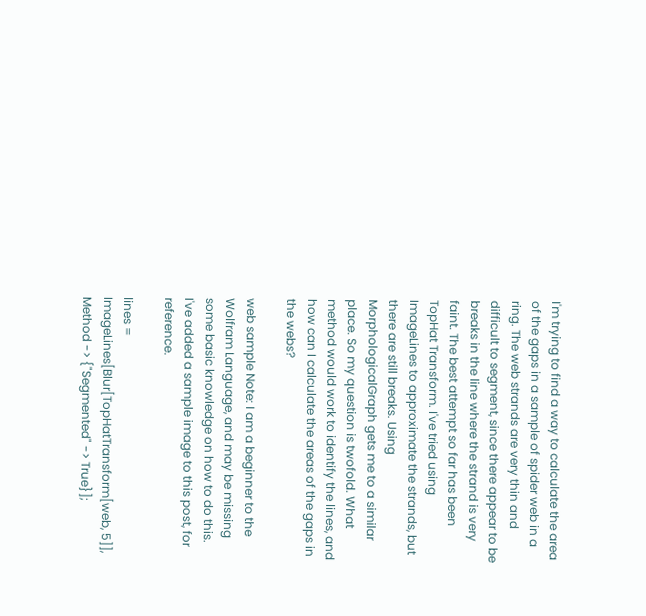I'm trying to find a way to calculate the area of the gaps in a sample of spider web in a ring. The web strands are very thin and difficult to segment, since there appear to be breaks in the line where the strand is very faint. The best attempt so far has been TopHat Transform. I've tried using ImageLines to approximate the strands, but there are still breaks. Using MorphologicalGraph gets me to a similar place. So my question is twofold. What method would work to identify the lines, and how can I calculate the areas of the gaps in the webs?

web sample Note: I am a beginner to the Wolfram Language, and may be missing some basic knowledge on how to do this. I've added a sample image to this post, for reference.

lines = ImageLines[Blur[TopHatTransform[web, 5]], Method -> {"Segmented" -> True}];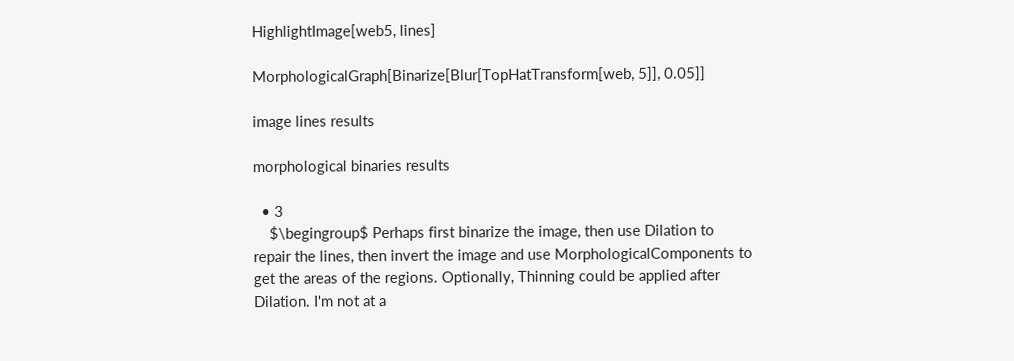HighlightImage[web5, lines]

MorphologicalGraph[Binarize[Blur[TopHatTransform[web, 5]], 0.05]]

image lines results

morphological binaries results

  • 3
    $\begingroup$ Perhaps first binarize the image, then use Dilation to repair the lines, then invert the image and use MorphologicalComponents to get the areas of the regions. Optionally, Thinning could be applied after Dilation. I'm not at a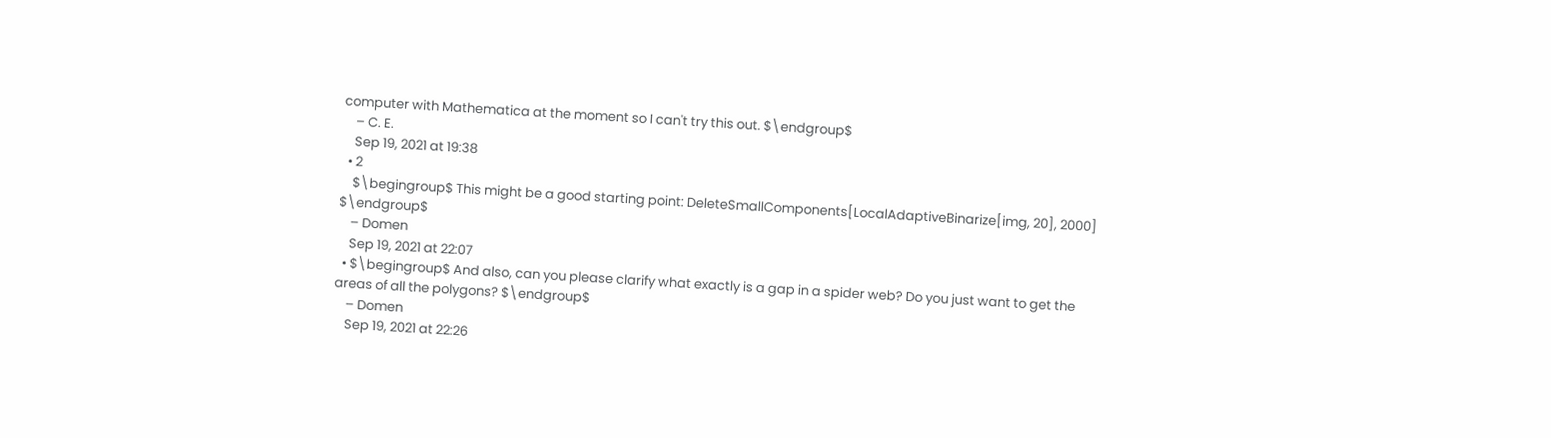computer with Mathematica at the moment so I can't try this out. $\endgroup$
    – C. E.
    Sep 19, 2021 at 19:38
  • 2
    $\begingroup$ This might be a good starting point: DeleteSmallComponents[LocalAdaptiveBinarize[img, 20], 2000] $\endgroup$
    – Domen
    Sep 19, 2021 at 22:07
  • $\begingroup$ And also, can you please clarify what exactly is a gap in a spider web? Do you just want to get the areas of all the polygons? $\endgroup$
    – Domen
    Sep 19, 2021 at 22:26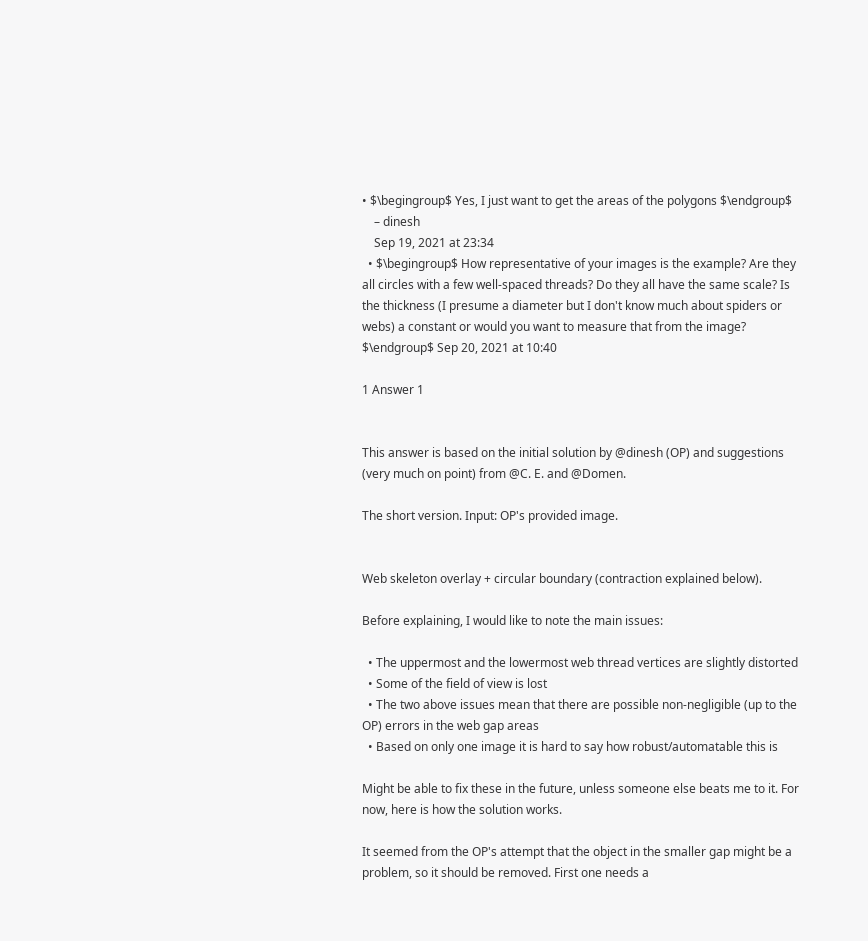• $\begingroup$ Yes, I just want to get the areas of the polygons $\endgroup$
    – dinesh
    Sep 19, 2021 at 23:34
  • $\begingroup$ How representative of your images is the example? Are they all circles with a few well-spaced threads? Do they all have the same scale? Is the thickness (I presume a diameter but I don't know much about spiders or webs) a constant or would you want to measure that from the image? $\endgroup$ Sep 20, 2021 at 10:40

1 Answer 1


This answer is based on the initial solution by @dinesh (OP) and suggestions (very much on point) from @C. E. and @Domen.

The short version. Input: OP's provided image.


Web skeleton overlay + circular boundary (contraction explained below).

Before explaining, I would like to note the main issues:

  • The uppermost and the lowermost web thread vertices are slightly distorted
  • Some of the field of view is lost
  • The two above issues mean that there are possible non-negligible (up to the OP) errors in the web gap areas
  • Based on only one image it is hard to say how robust/automatable this is

Might be able to fix these in the future, unless someone else beats me to it. For now, here is how the solution works.

It seemed from the OP's attempt that the object in the smaller gap might be a problem, so it should be removed. First one needs a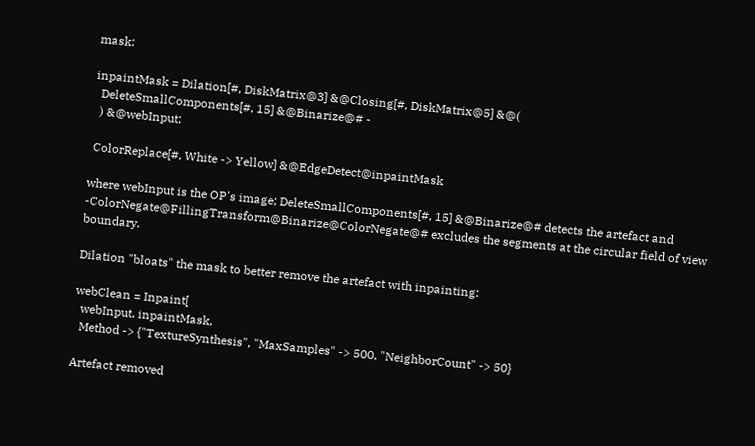mask:

inpaintMask = Dilation[#, DiskMatrix@3] &@Closing[#, DiskMatrix@5] &@(
  DeleteSmallComponents[#, 15] &@Binarize@# -
  ) &@webInput;

 ColorReplace[#, White -> Yellow] &@EdgeDetect@inpaintMask

where webInput is the OP's image; DeleteSmallComponents[#, 15] &@Binarize@# detects the artefact and -ColorNegate@FillingTransform@Binarize@ColorNegate@# excludes the segments at the circular field of view boundary.

Dilation "bloats" the mask to better remove the artefact with inpainting:

webClean = Inpaint[
  webInput, inpaintMask,
  Method -> {"TextureSynthesis", "MaxSamples" -> 500, "NeighborCount" -> 50}

Artefact removed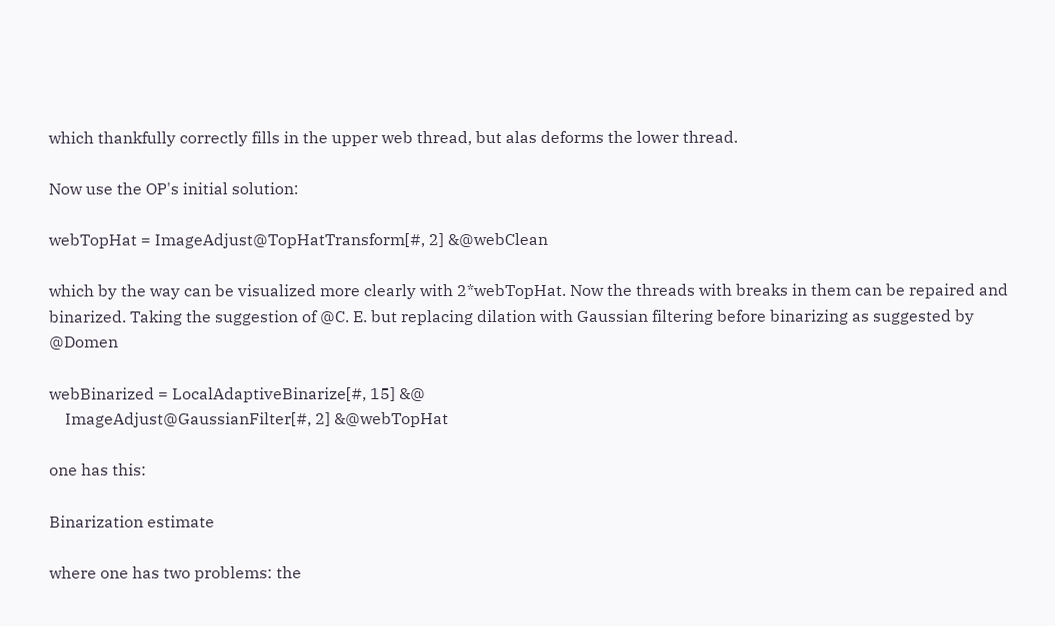which thankfully correctly fills in the upper web thread, but alas deforms the lower thread.

Now use the OP's initial solution:

webTopHat = ImageAdjust@TopHatTransform[#, 2] &@webClean

which by the way can be visualized more clearly with 2*webTopHat. Now the threads with breaks in them can be repaired and binarized. Taking the suggestion of @C. E. but replacing dilation with Gaussian filtering before binarizing as suggested by @Domen

webBinarized = LocalAdaptiveBinarize[#, 15] &@
    ImageAdjust@GaussianFilter[#, 2] &@webTopHat

one has this:

Binarization estimate

where one has two problems: the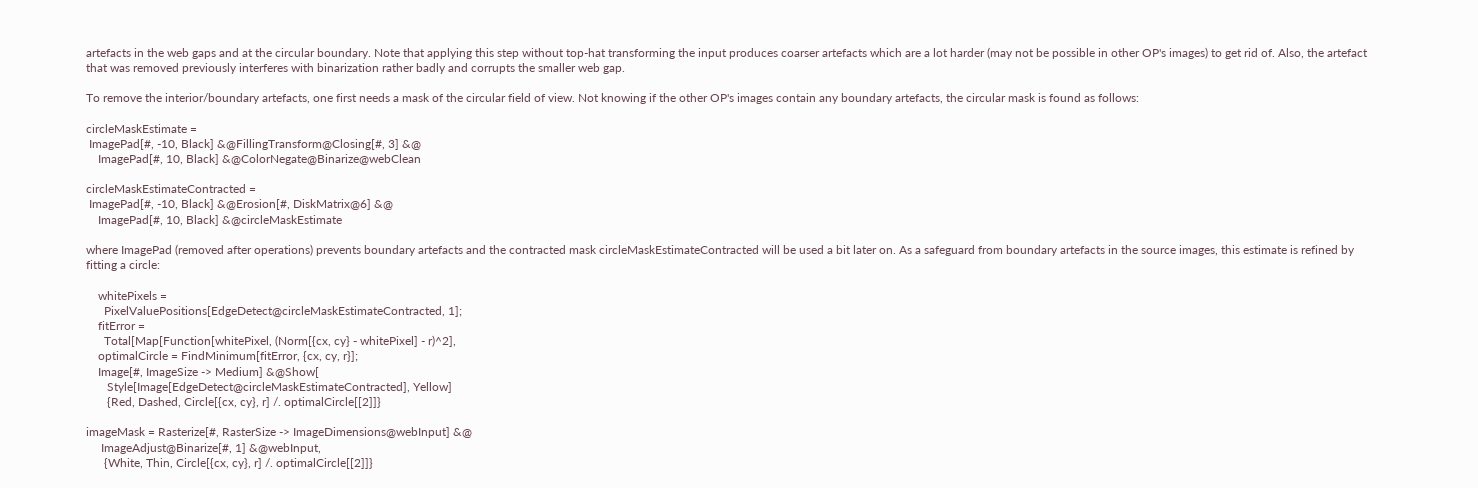artefacts in the web gaps and at the circular boundary. Note that applying this step without top-hat transforming the input produces coarser artefacts which are a lot harder (may not be possible in other OP's images) to get rid of. Also, the artefact that was removed previously interferes with binarization rather badly and corrupts the smaller web gap.

To remove the interior/boundary artefacts, one first needs a mask of the circular field of view. Not knowing if the other OP's images contain any boundary artefacts, the circular mask is found as follows:

circleMaskEstimate =
 ImagePad[#, -10, Black] &@FillingTransform@Closing[#, 3] &@
    ImagePad[#, 10, Black] &@ColorNegate@Binarize@webClean

circleMaskEstimateContracted =
 ImagePad[#, -10, Black] &@Erosion[#, DiskMatrix@6] &@
    ImagePad[#, 10, Black] &@circleMaskEstimate

where ImagePad (removed after operations) prevents boundary artefacts and the contracted mask circleMaskEstimateContracted will be used a bit later on. As a safeguard from boundary artefacts in the source images, this estimate is refined by fitting a circle:

    whitePixels =
      PixelValuePositions[EdgeDetect@circleMaskEstimateContracted, 1];
    fitError =
      Total[Map[Function[whitePixel, (Norm[{cx, cy} - whitePixel] - r)^2],
    optimalCircle = FindMinimum[fitError, {cx, cy, r}];
    Image[#, ImageSize -> Medium] &@Show[
       Style[Image[EdgeDetect@circleMaskEstimateContracted], Yellow]
       {Red, Dashed, Circle[{cx, cy}, r] /. optimalCircle[[2]]}

imageMask = Rasterize[#, RasterSize -> ImageDimensions@webInput] &@
     ImageAdjust@Binarize[#, 1] &@webInput,
      {White, Thin, Circle[{cx, cy}, r] /. optimalCircle[[2]]}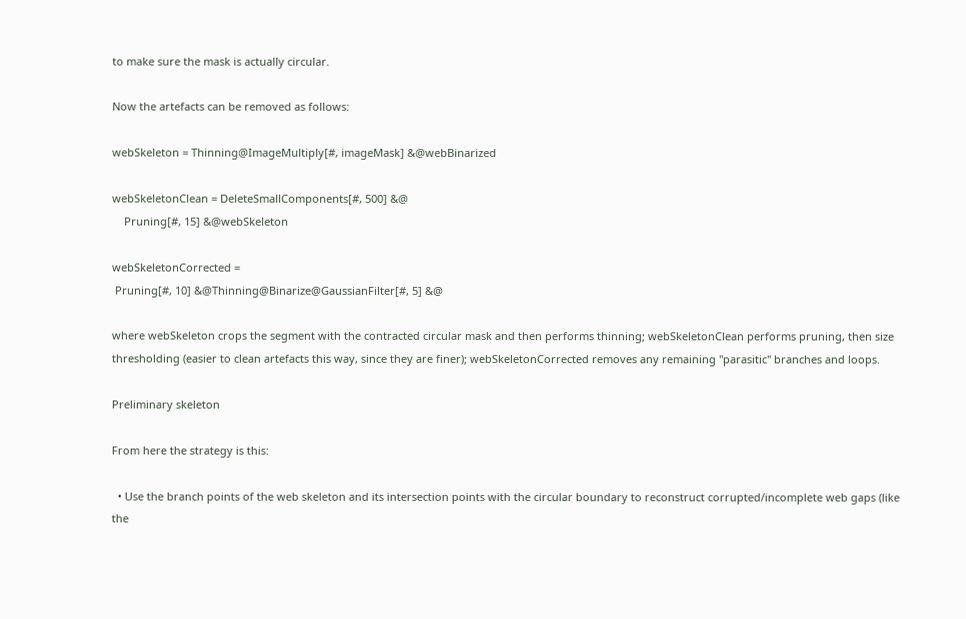to make sure the mask is actually circular.

Now the artefacts can be removed as follows:

webSkeleton = Thinning@ImageMultiply[#, imageMask] &@webBinarized

webSkeletonClean = DeleteSmallComponents[#, 500] &@
    Pruning[#, 15] &@webSkeleton

webSkeletonCorrected =
 Pruning[#, 10] &@Thinning@Binarize@GaussianFilter[#, 5] &@

where webSkeleton crops the segment with the contracted circular mask and then performs thinning; webSkeletonClean performs pruning, then size thresholding (easier to clean artefacts this way, since they are finer); webSkeletonCorrected removes any remaining "parasitic" branches and loops.

Preliminary skeleton

From here the strategy is this:

  • Use the branch points of the web skeleton and its intersection points with the circular boundary to reconstruct corrupted/incomplete web gaps (like the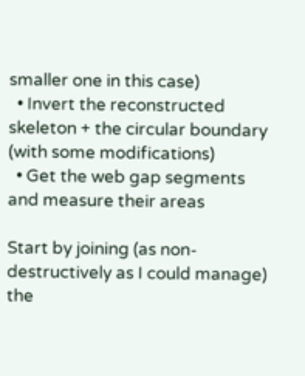smaller one in this case)
  • Invert the reconstructed skeleton + the circular boundary (with some modifications)
  • Get the web gap segments and measure their areas

Start by joining (as non-destructively as I could manage) the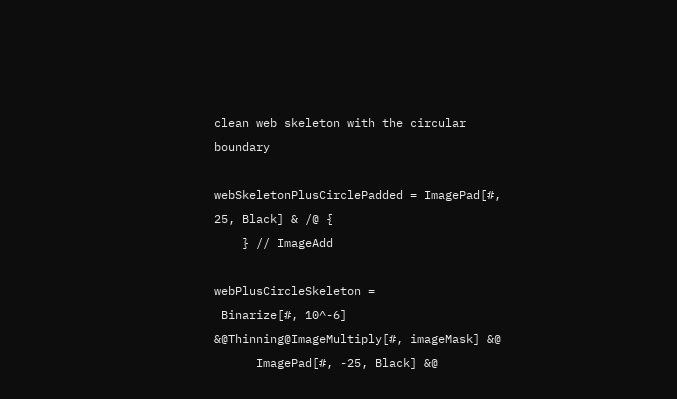clean web skeleton with the circular boundary

webSkeletonPlusCirclePadded = ImagePad[#, 25, Black] & /@ {
    } // ImageAdd

webPlusCircleSkeleton =
 Binarize[#, 10^-6] &@Thinning@ImageMultiply[#, imageMask] &@
      ImagePad[#, -25, Black] &@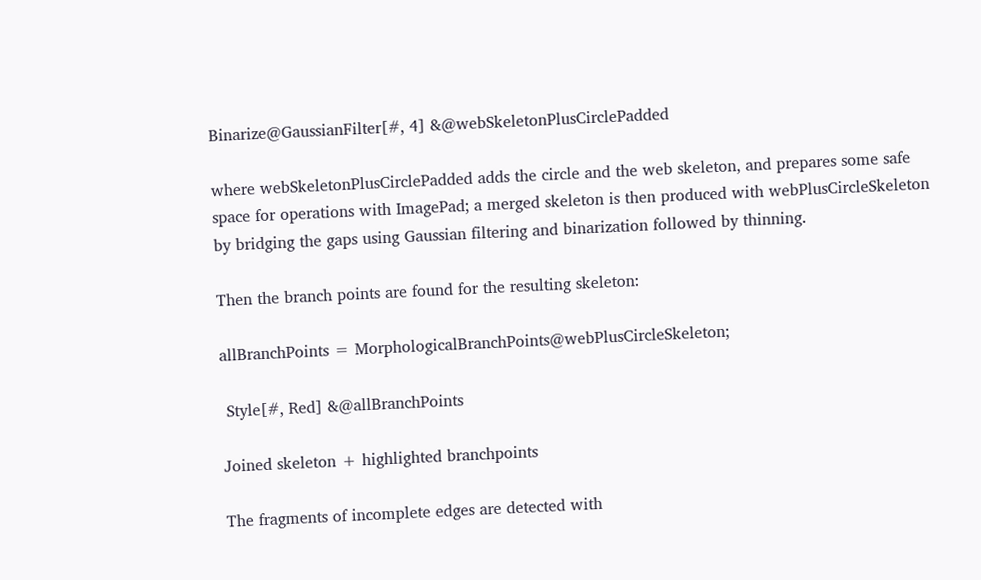Binarize@GaussianFilter[#, 4] &@webSkeletonPlusCirclePadded

where webSkeletonPlusCirclePadded adds the circle and the web skeleton, and prepares some safe space for operations with ImagePad; a merged skeleton is then produced with webPlusCircleSkeleton by bridging the gaps using Gaussian filtering and binarization followed by thinning.

Then the branch points are found for the resulting skeleton:

allBranchPoints = MorphologicalBranchPoints@webPlusCircleSkeleton;

 Style[#, Red] &@allBranchPoints

Joined skeleton + highlighted branchpoints

The fragments of incomplete edges are detected with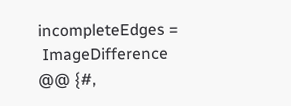incompleteEdges =
 ImageDifference @@ {#,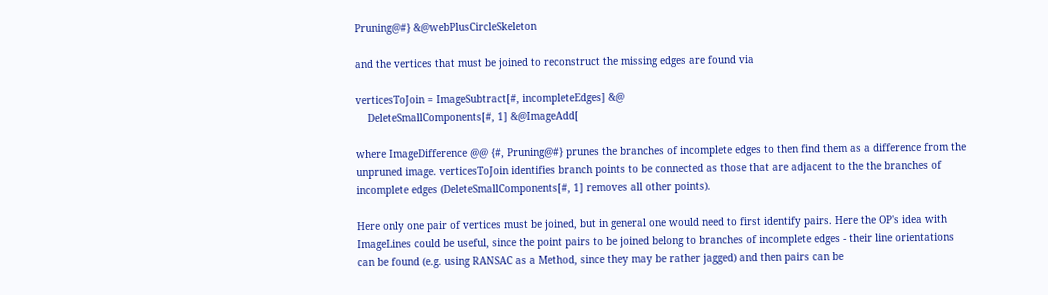Pruning@#} &@webPlusCircleSkeleton

and the vertices that must be joined to reconstruct the missing edges are found via

verticesToJoin = ImageSubtract[#, incompleteEdges] &@
    DeleteSmallComponents[#, 1] &@ImageAdd[

where ImageDifference @@ {#, Pruning@#} prunes the branches of incomplete edges to then find them as a difference from the unpruned image. verticesToJoin identifies branch points to be connected as those that are adjacent to the the branches of incomplete edges (DeleteSmallComponents[#, 1] removes all other points).

Here only one pair of vertices must be joined, but in general one would need to first identify pairs. Here the OP's idea with ImageLines could be useful, since the point pairs to be joined belong to branches of incomplete edges - their line orientations can be found (e.g. using RANSAC as a Method, since they may be rather jagged) and then pairs can be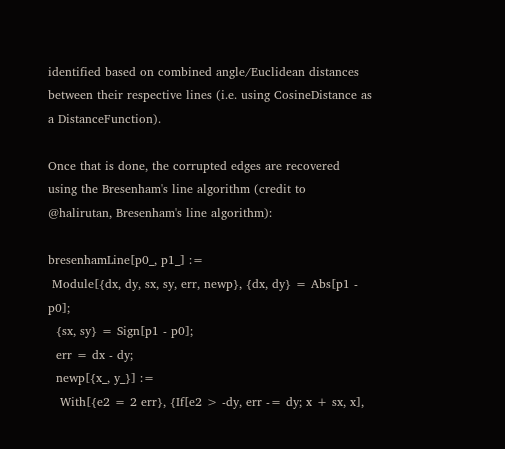identified based on combined angle/Euclidean distances between their respective lines (i.e. using CosineDistance as a DistanceFunction).

Once that is done, the corrupted edges are recovered using the Bresenham's line algorithm (credit to @halirutan, Bresenham's line algorithm):

bresenhamLine[p0_, p1_] :=
 Module[{dx, dy, sx, sy, err, newp}, {dx, dy} = Abs[p1 - p0];
  {sx, sy} = Sign[p1 - p0];
  err = dx - dy;
  newp[{x_, y_}] :=
   With[{e2 = 2 err}, {If[e2 > -dy, err -= dy; x + sx, x],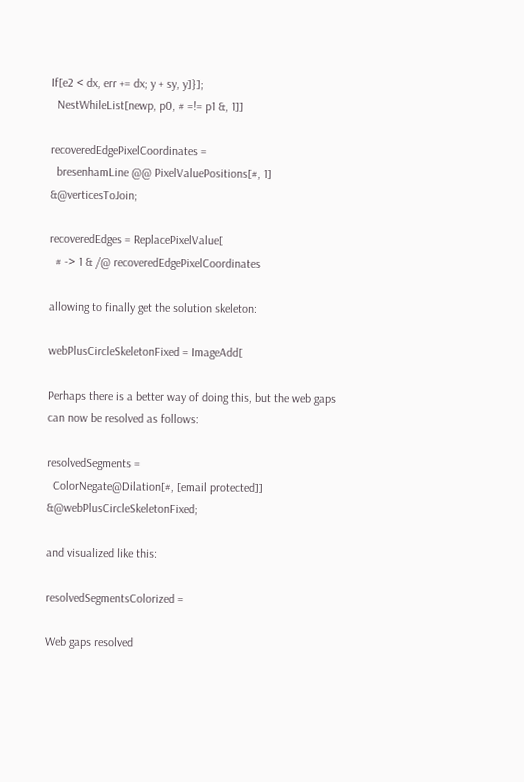If[e2 < dx, err += dx; y + sy, y]}];
  NestWhileList[newp, p0, # =!= p1 &, 1]]

recoveredEdgePixelCoordinates =
  bresenhamLine @@ PixelValuePositions[#, 1] &@verticesToJoin;

recoveredEdges = ReplacePixelValue[
  # -> 1 & /@ recoveredEdgePixelCoordinates

allowing to finally get the solution skeleton:

webPlusCircleSkeletonFixed = ImageAdd[

Perhaps there is a better way of doing this, but the web gaps can now be resolved as follows:

resolvedSegments =
  ColorNegate@Dilation[#, [email protected]] &@webPlusCircleSkeletonFixed;

and visualized like this:

resolvedSegmentsColorized =

Web gaps resolved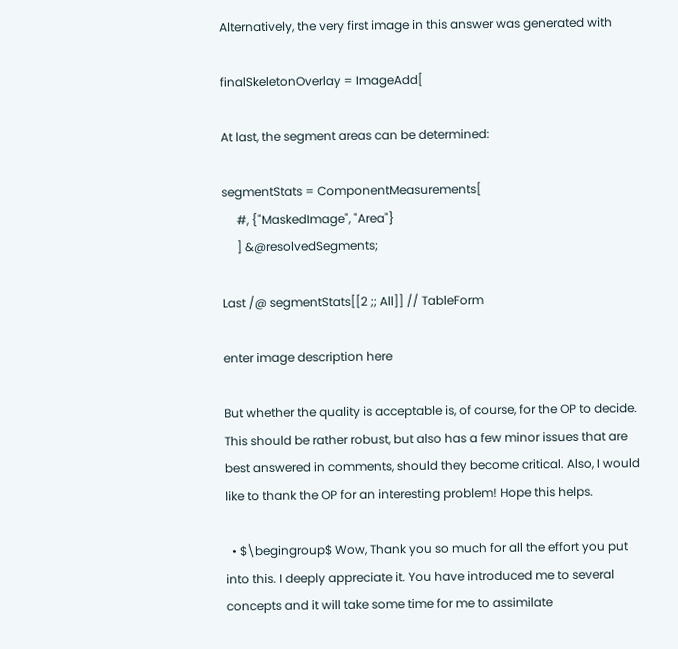Alternatively, the very first image in this answer was generated with

finalSkeletonOverlay = ImageAdd[

At last, the segment areas can be determined:

segmentStats = ComponentMeasurements[
     #, {"MaskedImage", "Area"}
     ] &@resolvedSegments;

Last /@ segmentStats[[2 ;; All]] // TableForm

enter image description here

But whether the quality is acceptable is, of course, for the OP to decide. This should be rather robust, but also has a few minor issues that are best answered in comments, should they become critical. Also, I would like to thank the OP for an interesting problem! Hope this helps.

  • $\begingroup$ Wow, Thank you so much for all the effort you put into this. I deeply appreciate it. You have introduced me to several concepts and it will take some time for me to assimilate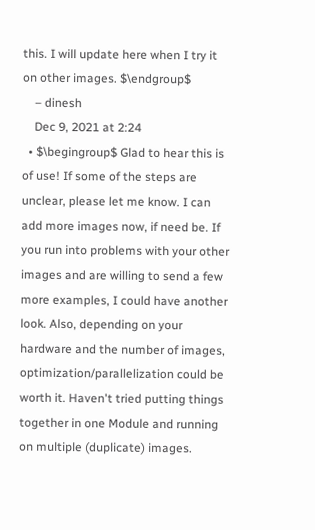this. I will update here when I try it on other images. $\endgroup$
    – dinesh
    Dec 9, 2021 at 2:24
  • $\begingroup$ Glad to hear this is of use! If some of the steps are unclear, please let me know. I can add more images now, if need be. If you run into problems with your other images and are willing to send a few more examples, I could have another look. Also, depending on your hardware and the number of images, optimization/parallelization could be worth it. Haven't tried putting things together in one Module and running on multiple (duplicate) images.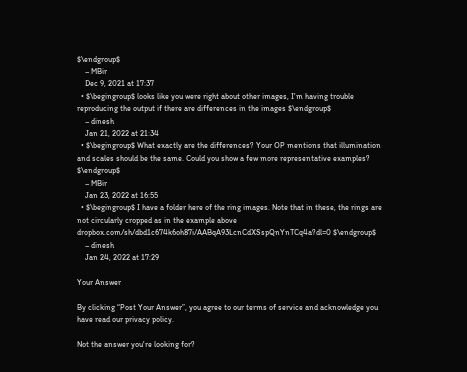$\endgroup$
    – MBir
    Dec 9, 2021 at 17:37
  • $\begingroup$ looks like you were right about other images, I'm having trouble reproducing the output if there are differences in the images $\endgroup$
    – dinesh
    Jan 21, 2022 at 21:34
  • $\begingroup$ What exactly are the differences? Your OP mentions that illumination and scales should be the same. Could you show a few more representative examples? $\endgroup$
    – MBir
    Jan 23, 2022 at 16:55
  • $\begingroup$ I have a folder here of the ring images. Note that in these, the rings are not circularly cropped as in the example above dropbox.com/sh/dbd1c674k6oh87i/AABqA93LcnCdXSspQnYnTCq4a?dl=0 $\endgroup$
    – dinesh
    Jan 24, 2022 at 17:29

Your Answer

By clicking “Post Your Answer”, you agree to our terms of service and acknowledge you have read our privacy policy.

Not the answer you're looking for?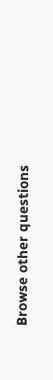Browse other questions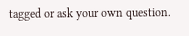tagged or ask your own question.